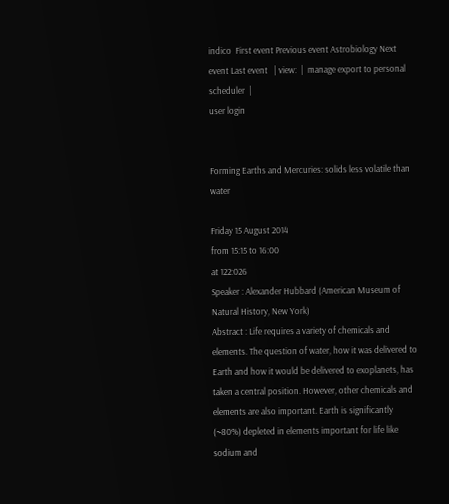indico  First event Previous event Astrobiology Next event Last event   | view:  |  manage export to personal scheduler  |
user login


Forming Earths and Mercuries: solids less volatile than water

Friday 15 August 2014
from 15:15 to 16:00
at 122:026
Speaker : Alexander Hubbard (American Museum of Natural History, New York)
Abstract : Life requires a variety of chemicals and elements. The question of water, how it was delivered to Earth and how it would be delivered to exoplanets, has taken a central position. However, other chemicals and elements are also important. Earth is significantly (~80%) depleted in elements important for life like sodium and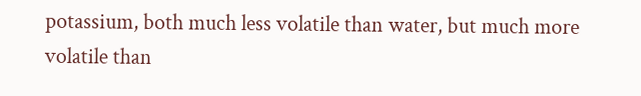potassium, both much less volatile than water, but much more volatile than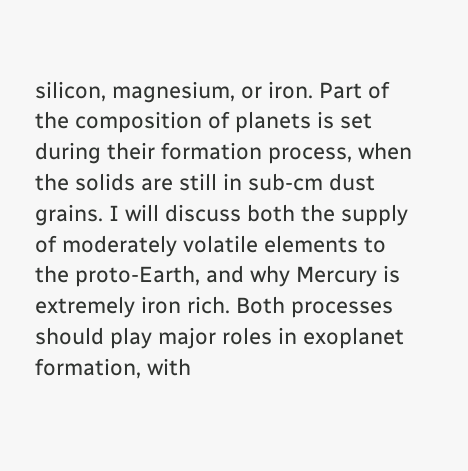silicon, magnesium, or iron. Part of the composition of planets is set during their formation process, when the solids are still in sub-cm dust grains. I will discuss both the supply of moderately volatile elements to the proto-Earth, and why Mercury is extremely iron rich. Both processes should play major roles in exoplanet formation, with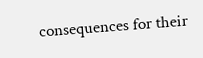consequences for their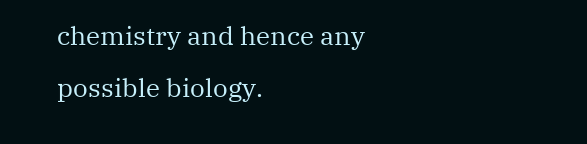chemistry and hence any possible biology.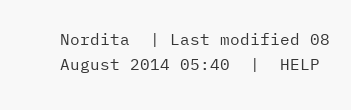Nordita  | Last modified 08 August 2014 05:40  |  HELP